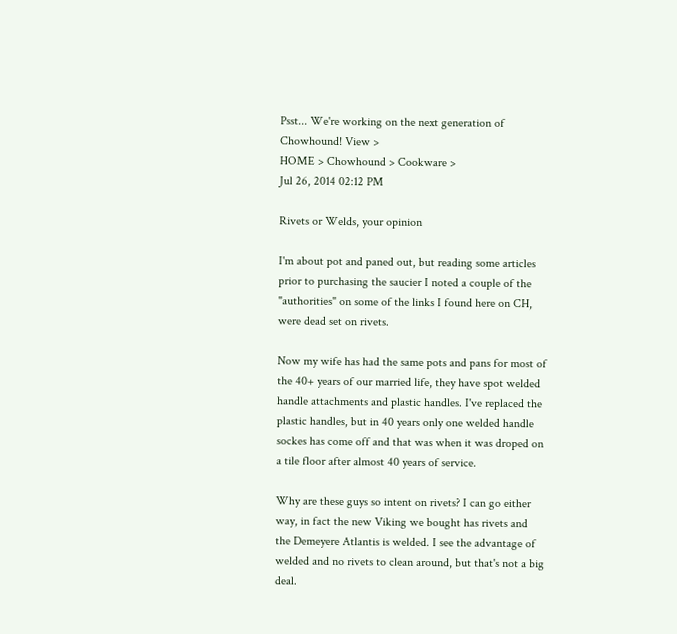Psst... We're working on the next generation of Chowhound! View >
HOME > Chowhound > Cookware >
Jul 26, 2014 02:12 PM

Rivets or Welds, your opinion

I'm about pot and paned out, but reading some articles prior to purchasing the saucier I noted a couple of the "authorities" on some of the links I found here on CH, were dead set on rivets.

Now my wife has had the same pots and pans for most of the 40+ years of our married life, they have spot welded handle attachments and plastic handles. I've replaced the plastic handles, but in 40 years only one welded handle sockes has come off and that was when it was droped on a tile floor after almost 40 years of service.

Why are these guys so intent on rivets? I can go either way, in fact the new Viking we bought has rivets and the Demeyere Atlantis is welded. I see the advantage of welded and no rivets to clean around, but that's not a big deal.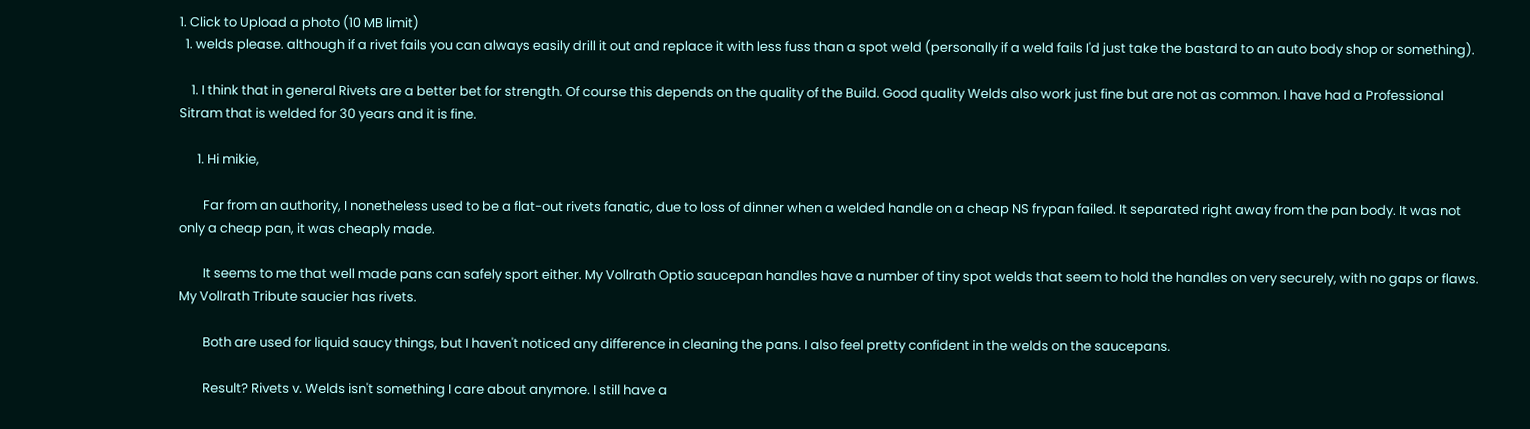1. Click to Upload a photo (10 MB limit)
  1. welds please. although if a rivet fails you can always easily drill it out and replace it with less fuss than a spot weld (personally if a weld fails I'd just take the bastard to an auto body shop or something).

    1. I think that in general Rivets are a better bet for strength. Of course this depends on the quality of the Build. Good quality Welds also work just fine but are not as common. I have had a Professional Sitram that is welded for 30 years and it is fine.

      1. Hi mikie,

        Far from an authority, I nonetheless used to be a flat-out rivets fanatic, due to loss of dinner when a welded handle on a cheap NS frypan failed. It separated right away from the pan body. It was not only a cheap pan, it was cheaply made.

        It seems to me that well made pans can safely sport either. My Vollrath Optio saucepan handles have a number of tiny spot welds that seem to hold the handles on very securely, with no gaps or flaws. My Vollrath Tribute saucier has rivets.

        Both are used for liquid saucy things, but I haven't noticed any difference in cleaning the pans. I also feel pretty confident in the welds on the saucepans.

        Result? Rivets v. Welds isn't something I care about anymore. I still have a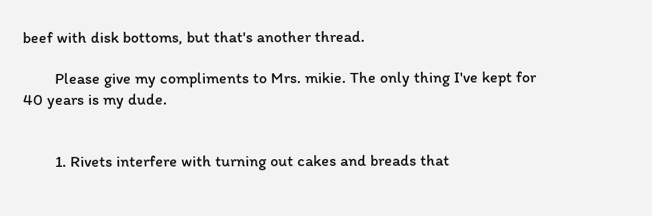beef with disk bottoms, but that's another thread.

        Please give my compliments to Mrs. mikie. The only thing I've kept for 40 years is my dude.


        1. Rivets interfere with turning out cakes and breads that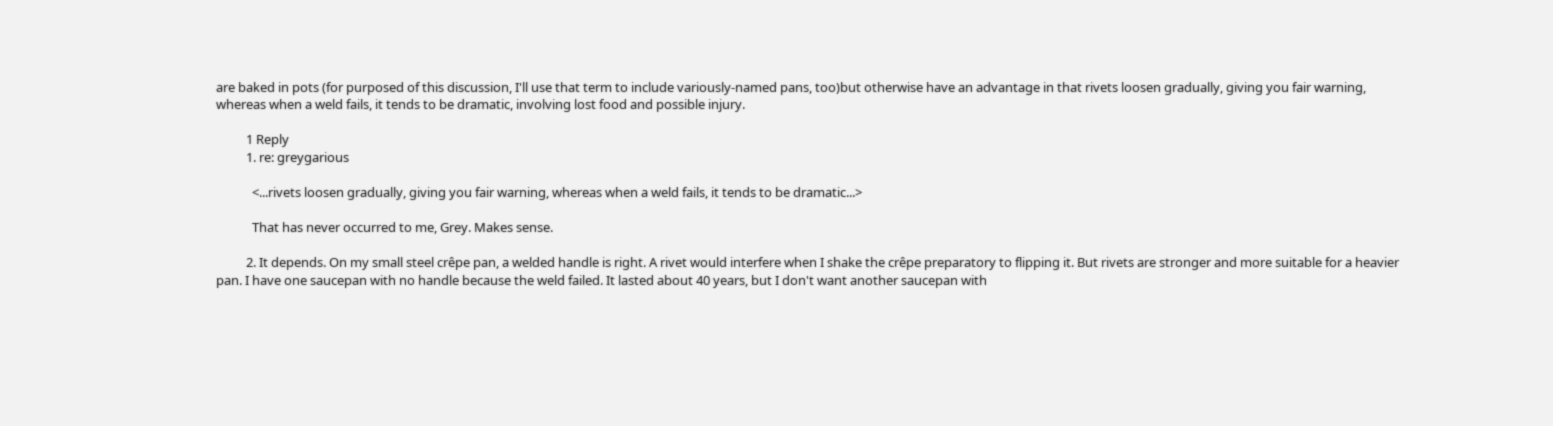are baked in pots (for purposed of this discussion, I'll use that term to include variously-named pans, too)but otherwise have an advantage in that rivets loosen gradually, giving you fair warning, whereas when a weld fails, it tends to be dramatic, involving lost food and possible injury.

          1 Reply
          1. re: greygarious

            <...rivets loosen gradually, giving you fair warning, whereas when a weld fails, it tends to be dramatic...>

            That has never occurred to me, Grey. Makes sense.

          2. It depends. On my small steel crêpe pan, a welded handle is right. A rivet would interfere when I shake the crêpe preparatory to flipping it. But rivets are stronger and more suitable for a heavier pan. I have one saucepan with no handle because the weld failed. It lasted about 40 years, but I don't want another saucepan with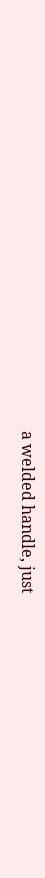a welded handle, just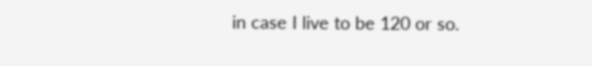in case I live to be 120 or so.